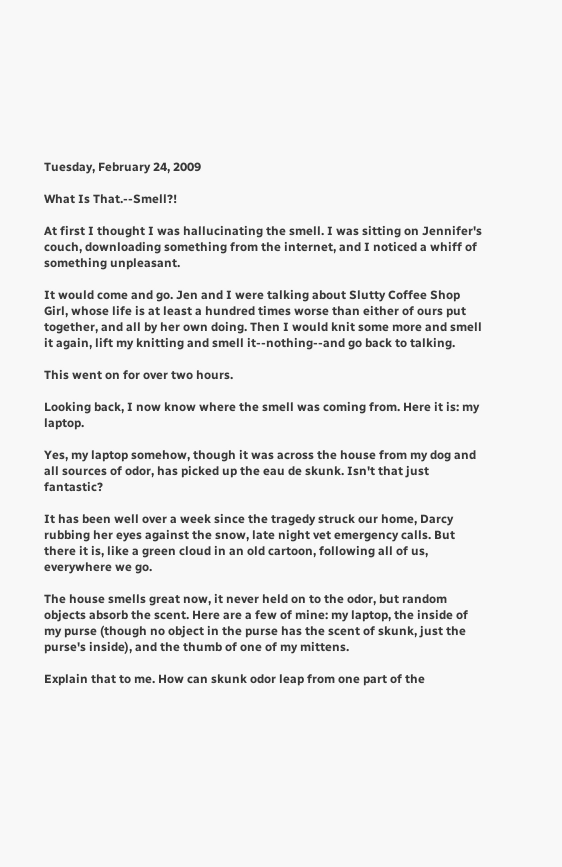Tuesday, February 24, 2009

What Is That.--Smell?!

At first I thought I was hallucinating the smell. I was sitting on Jennifer's couch, downloading something from the internet, and I noticed a whiff of something unpleasant.

It would come and go. Jen and I were talking about Slutty Coffee Shop Girl, whose life is at least a hundred times worse than either of ours put together, and all by her own doing. Then I would knit some more and smell it again, lift my knitting and smell it--nothing--and go back to talking.

This went on for over two hours.

Looking back, I now know where the smell was coming from. Here it is: my laptop.

Yes, my laptop somehow, though it was across the house from my dog and all sources of odor, has picked up the eau de skunk. Isn't that just fantastic?

It has been well over a week since the tragedy struck our home, Darcy rubbing her eyes against the snow, late night vet emergency calls. But there it is, like a green cloud in an old cartoon, following all of us, everywhere we go.

The house smells great now, it never held on to the odor, but random objects absorb the scent. Here are a few of mine: my laptop, the inside of my purse (though no object in the purse has the scent of skunk, just the purse's inside), and the thumb of one of my mittens.

Explain that to me. How can skunk odor leap from one part of the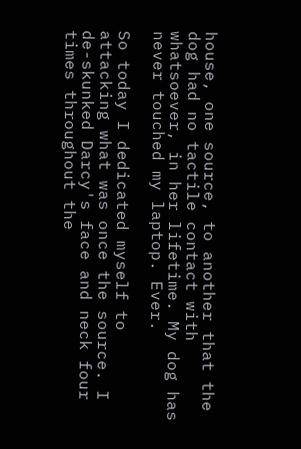house, one source, to another that the dog had no tactile contact with whatsoever, in her lifetime. My dog has never touched my laptop. Ever.

So today I dedicated myself to attacking what was once the source. I de-skunked Darcy's face and neck four times throughout the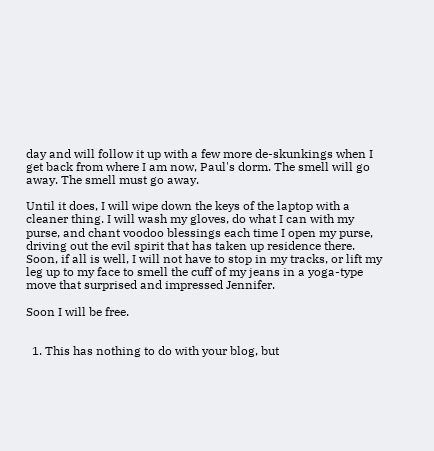day and will follow it up with a few more de-skunkings when I get back from where I am now, Paul's dorm. The smell will go away. The smell must go away.

Until it does, I will wipe down the keys of the laptop with a cleaner thing. I will wash my gloves, do what I can with my purse, and chant voodoo blessings each time I open my purse, driving out the evil spirit that has taken up residence there. Soon, if all is well, I will not have to stop in my tracks, or lift my leg up to my face to smell the cuff of my jeans in a yoga-type move that surprised and impressed Jennifer.

Soon I will be free.


  1. This has nothing to do with your blog, but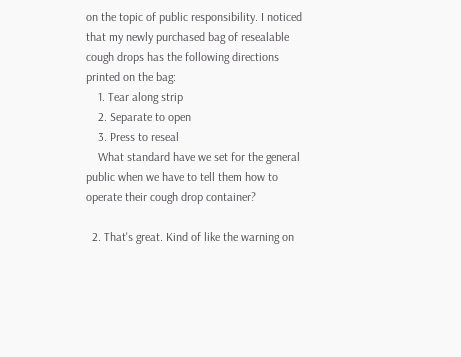on the topic of public responsibility. I noticed that my newly purchased bag of resealable cough drops has the following directions printed on the bag:
    1. Tear along strip
    2. Separate to open
    3. Press to reseal
    What standard have we set for the general public when we have to tell them how to operate their cough drop container?

  2. That's great. Kind of like the warning on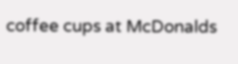coffee cups at McDonalds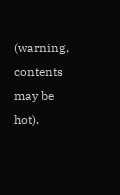(warning, contents may be hot).